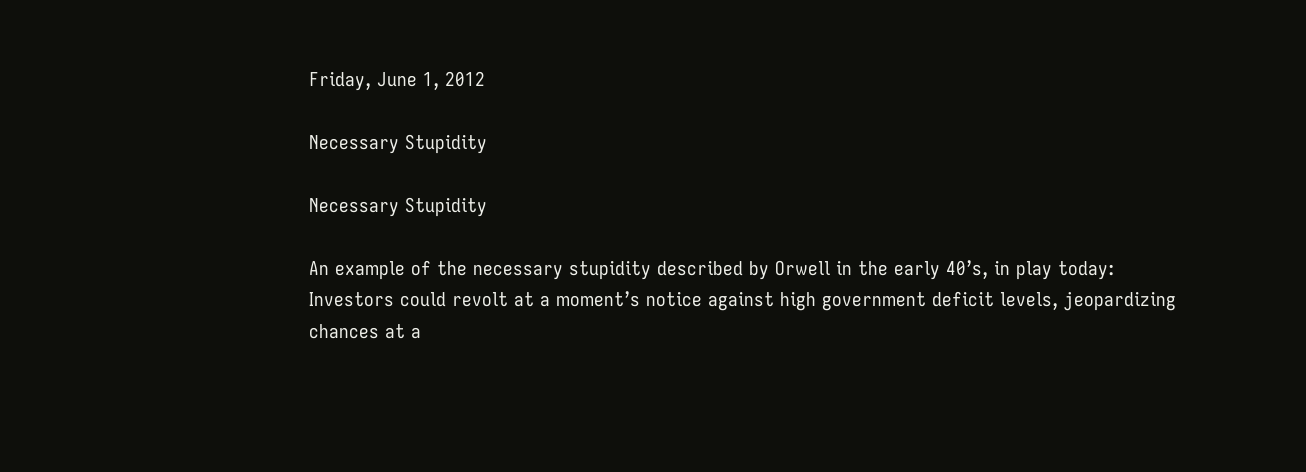Friday, June 1, 2012

Necessary Stupidity

Necessary Stupidity

An example of the necessary stupidity described by Orwell in the early 40’s, in play today:
Investors could revolt at a moment’s notice against high government deficit levels, jeopardizing chances at a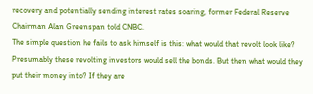recovery and potentially sending interest rates soaring, former Federal Reserve Chairman Alan Greenspan told CNBC.
The simple question he fails to ask himself is this: what would that revolt look like? Presumably these revolting investors would sell the bonds. But then what would they put their money into? If they are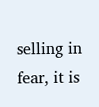selling in fear, it is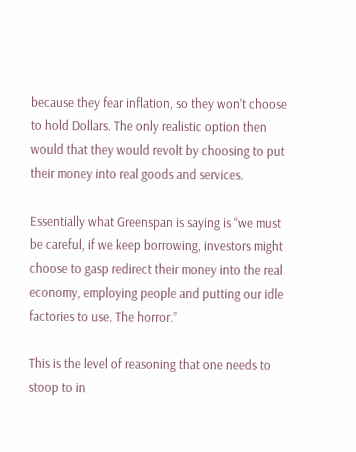because they fear inflation, so they won’t choose to hold Dollars. The only realistic option then would that they would revolt by choosing to put their money into real goods and services.

Essentially what Greenspan is saying is “we must be careful, if we keep borrowing, investors might choose to gasp redirect their money into the real economy, employing people and putting our idle factories to use. The horror.”

This is the level of reasoning that one needs to stoop to in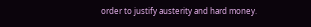order to justify austerity and hard money.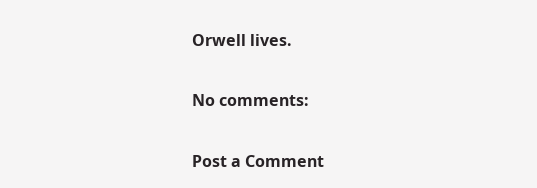Orwell lives.

No comments:

Post a Comment